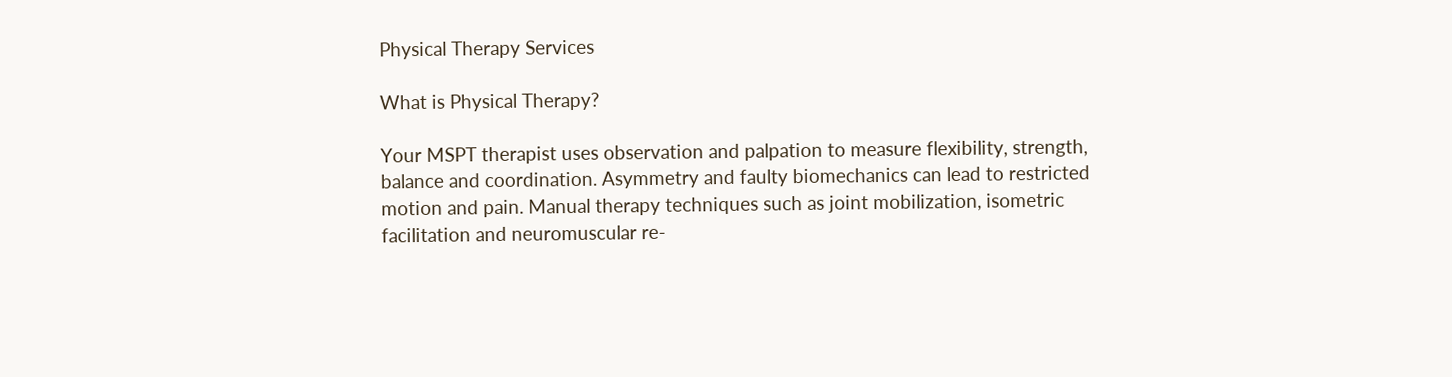Physical Therapy Services

What is Physical Therapy?

Your MSPT therapist uses observation and palpation to measure flexibility, strength, balance and coordination. Asymmetry and faulty biomechanics can lead to restricted motion and pain. Manual therapy techniques such as joint mobilization, isometric facilitation and neuromuscular re-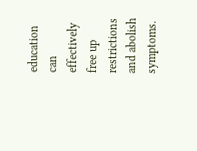education can effectively free up restrictions and abolish symptoms.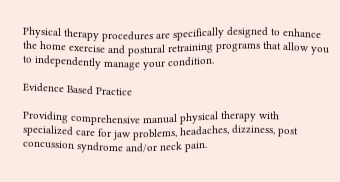Physical therapy procedures are specifically designed to enhance the home exercise and postural retraining programs that allow you to independently manage your condition.

Evidence Based Practice

Providing comprehensive manual physical therapy with specialized care for jaw problems, headaches, dizziness, post concussion syndrome and/or neck pain.